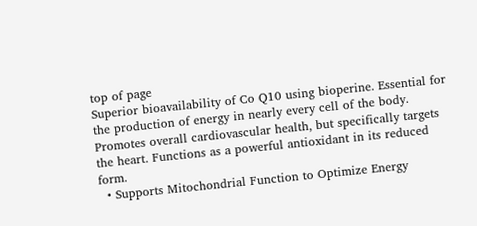top of page
Superior bioavailability of Co Q10 using bioperine. Essential for the production of energy in nearly every cell of the body. Promotes overall cardiovascular health, but specifically targets the heart. Functions as a powerful antioxidant in its reduced form.
  • Supports Mitochondrial Function to Optimize Energy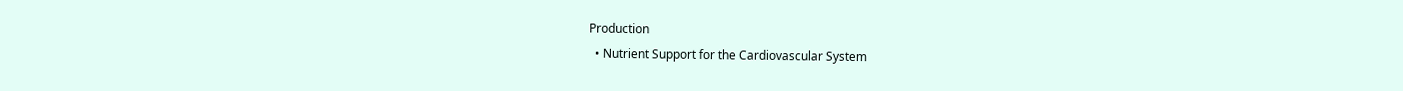Production
  • Nutrient Support for the Cardiovascular System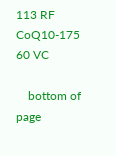113 RF CoQ10-175 60 VC

    bottom of page